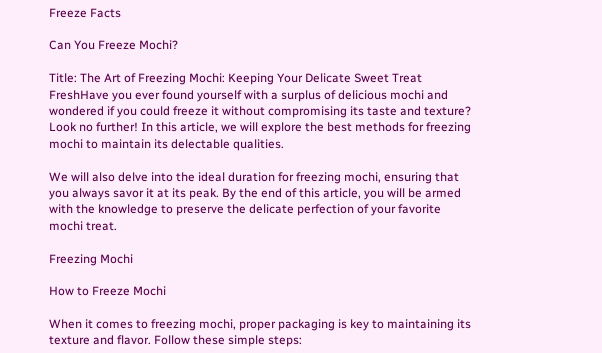Freeze Facts

Can You Freeze Mochi?

Title: The Art of Freezing Mochi: Keeping Your Delicate Sweet Treat FreshHave you ever found yourself with a surplus of delicious mochi and wondered if you could freeze it without compromising its taste and texture? Look no further! In this article, we will explore the best methods for freezing mochi to maintain its delectable qualities.

We will also delve into the ideal duration for freezing mochi, ensuring that you always savor it at its peak. By the end of this article, you will be armed with the knowledge to preserve the delicate perfection of your favorite mochi treat.

Freezing Mochi

How to Freeze Mochi

When it comes to freezing mochi, proper packaging is key to maintaining its texture and flavor. Follow these simple steps: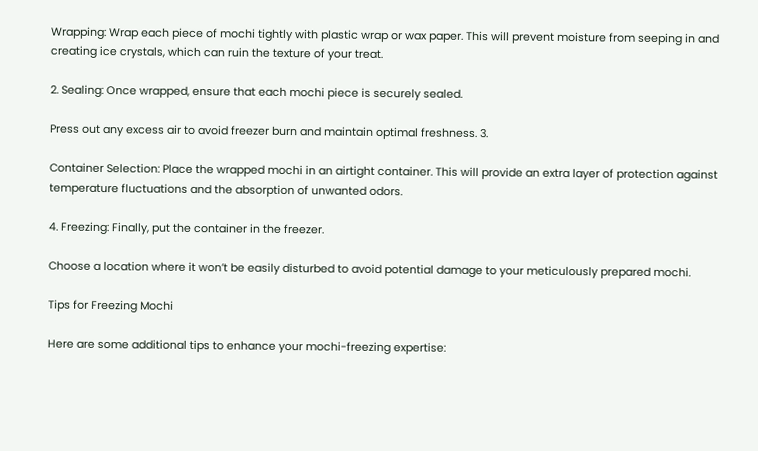Wrapping: Wrap each piece of mochi tightly with plastic wrap or wax paper. This will prevent moisture from seeping in and creating ice crystals, which can ruin the texture of your treat.

2. Sealing: Once wrapped, ensure that each mochi piece is securely sealed.

Press out any excess air to avoid freezer burn and maintain optimal freshness. 3.

Container Selection: Place the wrapped mochi in an airtight container. This will provide an extra layer of protection against temperature fluctuations and the absorption of unwanted odors.

4. Freezing: Finally, put the container in the freezer.

Choose a location where it won’t be easily disturbed to avoid potential damage to your meticulously prepared mochi.

Tips for Freezing Mochi

Here are some additional tips to enhance your mochi-freezing expertise: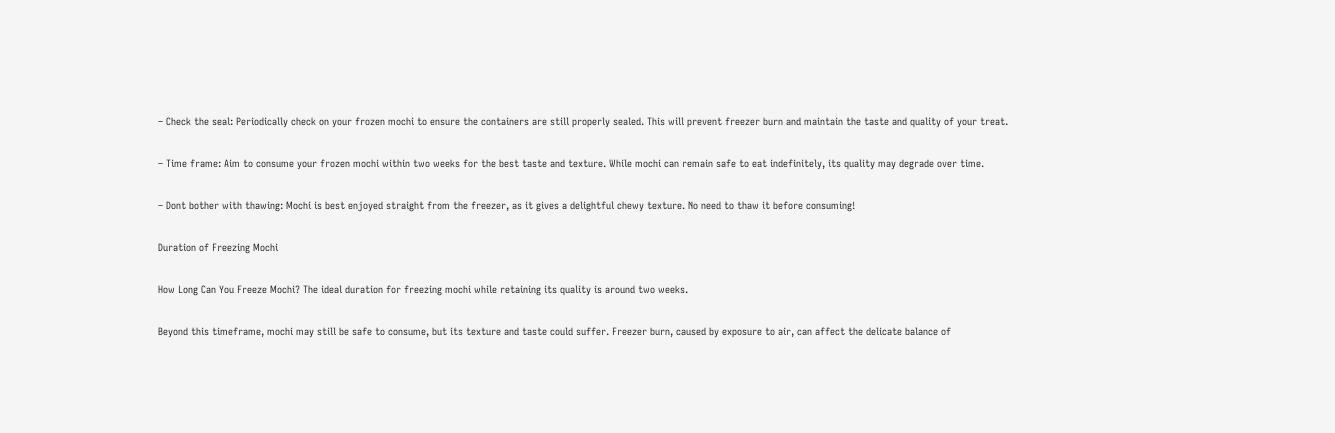– Check the seal: Periodically check on your frozen mochi to ensure the containers are still properly sealed. This will prevent freezer burn and maintain the taste and quality of your treat.

– Time frame: Aim to consume your frozen mochi within two weeks for the best taste and texture. While mochi can remain safe to eat indefinitely, its quality may degrade over time.

– Dont bother with thawing: Mochi is best enjoyed straight from the freezer, as it gives a delightful chewy texture. No need to thaw it before consuming!

Duration of Freezing Mochi

How Long Can You Freeze Mochi? The ideal duration for freezing mochi while retaining its quality is around two weeks.

Beyond this timeframe, mochi may still be safe to consume, but its texture and taste could suffer. Freezer burn, caused by exposure to air, can affect the delicate balance of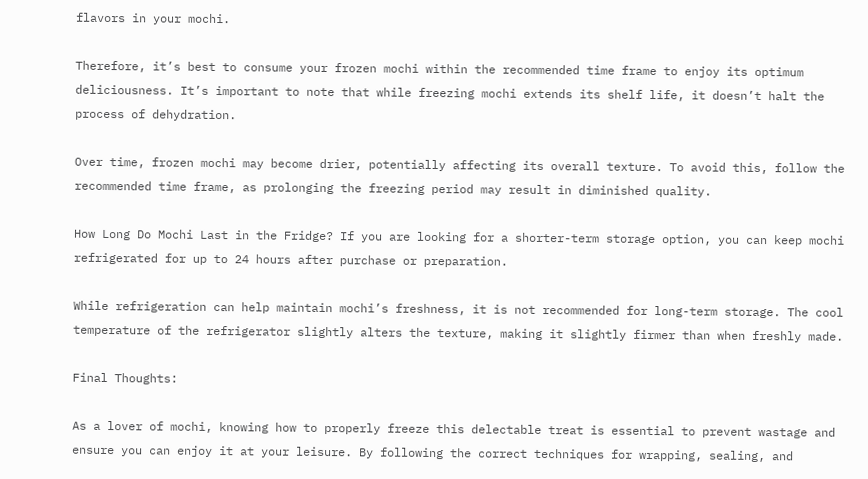flavors in your mochi.

Therefore, it’s best to consume your frozen mochi within the recommended time frame to enjoy its optimum deliciousness. It’s important to note that while freezing mochi extends its shelf life, it doesn’t halt the process of dehydration.

Over time, frozen mochi may become drier, potentially affecting its overall texture. To avoid this, follow the recommended time frame, as prolonging the freezing period may result in diminished quality.

How Long Do Mochi Last in the Fridge? If you are looking for a shorter-term storage option, you can keep mochi refrigerated for up to 24 hours after purchase or preparation.

While refrigeration can help maintain mochi’s freshness, it is not recommended for long-term storage. The cool temperature of the refrigerator slightly alters the texture, making it slightly firmer than when freshly made.

Final Thoughts:

As a lover of mochi, knowing how to properly freeze this delectable treat is essential to prevent wastage and ensure you can enjoy it at your leisure. By following the correct techniques for wrapping, sealing, and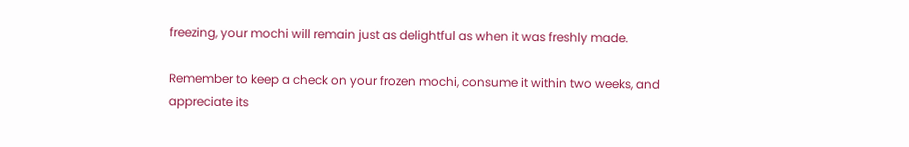freezing, your mochi will remain just as delightful as when it was freshly made.

Remember to keep a check on your frozen mochi, consume it within two weeks, and appreciate its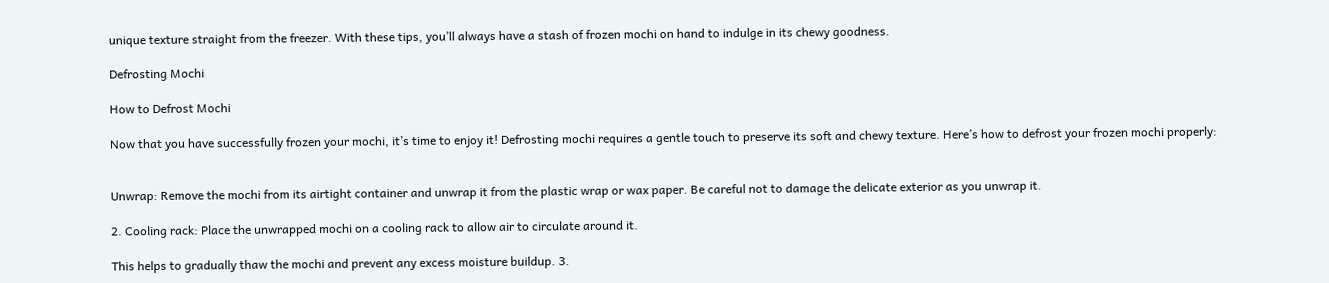unique texture straight from the freezer. With these tips, you’ll always have a stash of frozen mochi on hand to indulge in its chewy goodness.

Defrosting Mochi

How to Defrost Mochi

Now that you have successfully frozen your mochi, it’s time to enjoy it! Defrosting mochi requires a gentle touch to preserve its soft and chewy texture. Here’s how to defrost your frozen mochi properly:


Unwrap: Remove the mochi from its airtight container and unwrap it from the plastic wrap or wax paper. Be careful not to damage the delicate exterior as you unwrap it.

2. Cooling rack: Place the unwrapped mochi on a cooling rack to allow air to circulate around it.

This helps to gradually thaw the mochi and prevent any excess moisture buildup. 3.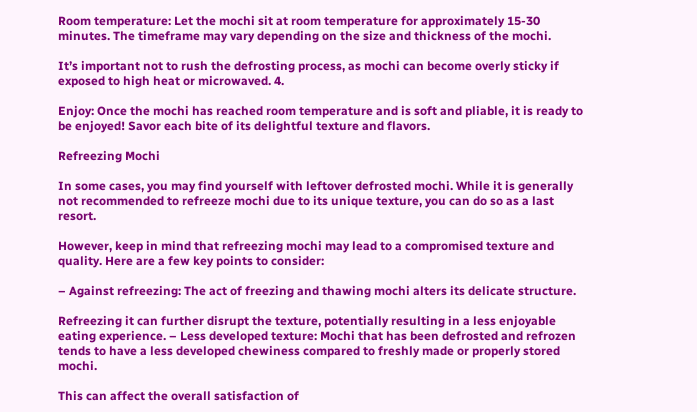Room temperature: Let the mochi sit at room temperature for approximately 15-30 minutes. The timeframe may vary depending on the size and thickness of the mochi.

It’s important not to rush the defrosting process, as mochi can become overly sticky if exposed to high heat or microwaved. 4.

Enjoy: Once the mochi has reached room temperature and is soft and pliable, it is ready to be enjoyed! Savor each bite of its delightful texture and flavors.

Refreezing Mochi

In some cases, you may find yourself with leftover defrosted mochi. While it is generally not recommended to refreeze mochi due to its unique texture, you can do so as a last resort.

However, keep in mind that refreezing mochi may lead to a compromised texture and quality. Here are a few key points to consider:

– Against refreezing: The act of freezing and thawing mochi alters its delicate structure.

Refreezing it can further disrupt the texture, potentially resulting in a less enjoyable eating experience. – Less developed texture: Mochi that has been defrosted and refrozen tends to have a less developed chewiness compared to freshly made or properly stored mochi.

This can affect the overall satisfaction of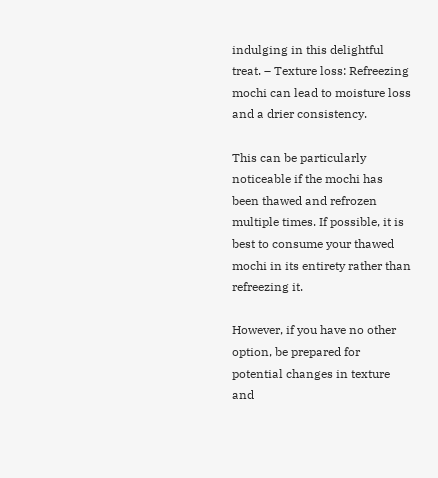indulging in this delightful treat. – Texture loss: Refreezing mochi can lead to moisture loss and a drier consistency.

This can be particularly noticeable if the mochi has been thawed and refrozen multiple times. If possible, it is best to consume your thawed mochi in its entirety rather than refreezing it.

However, if you have no other option, be prepared for potential changes in texture and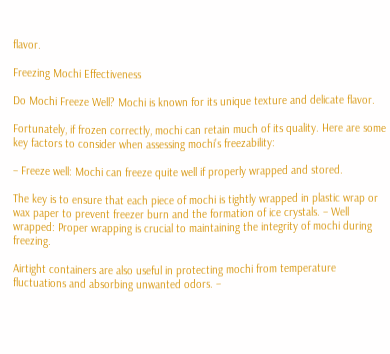flavor.

Freezing Mochi Effectiveness

Do Mochi Freeze Well? Mochi is known for its unique texture and delicate flavor.

Fortunately, if frozen correctly, mochi can retain much of its quality. Here are some key factors to consider when assessing mochi’s freezability:

– Freeze well: Mochi can freeze quite well if properly wrapped and stored.

The key is to ensure that each piece of mochi is tightly wrapped in plastic wrap or wax paper to prevent freezer burn and the formation of ice crystals. – Well wrapped: Proper wrapping is crucial to maintaining the integrity of mochi during freezing.

Airtight containers are also useful in protecting mochi from temperature fluctuations and absorbing unwanted odors. –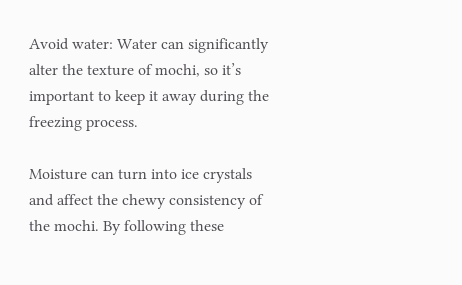Avoid water: Water can significantly alter the texture of mochi, so it’s important to keep it away during the freezing process.

Moisture can turn into ice crystals and affect the chewy consistency of the mochi. By following these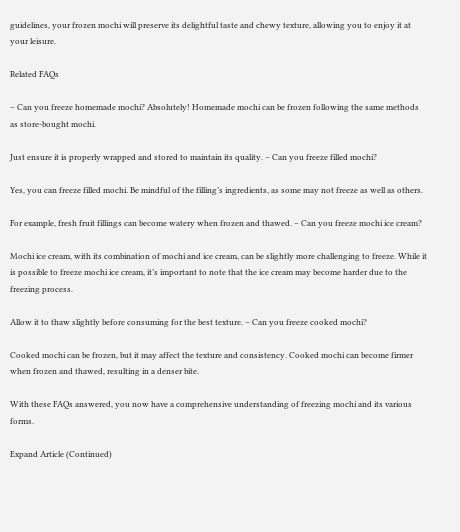guidelines, your frozen mochi will preserve its delightful taste and chewy texture, allowing you to enjoy it at your leisure.

Related FAQs

– Can you freeze homemade mochi? Absolutely! Homemade mochi can be frozen following the same methods as store-bought mochi.

Just ensure it is properly wrapped and stored to maintain its quality. – Can you freeze filled mochi?

Yes, you can freeze filled mochi. Be mindful of the filling’s ingredients, as some may not freeze as well as others.

For example, fresh fruit fillings can become watery when frozen and thawed. – Can you freeze mochi ice cream?

Mochi ice cream, with its combination of mochi and ice cream, can be slightly more challenging to freeze. While it is possible to freeze mochi ice cream, it’s important to note that the ice cream may become harder due to the freezing process.

Allow it to thaw slightly before consuming for the best texture. – Can you freeze cooked mochi?

Cooked mochi can be frozen, but it may affect the texture and consistency. Cooked mochi can become firmer when frozen and thawed, resulting in a denser bite.

With these FAQs answered, you now have a comprehensive understanding of freezing mochi and its various forms.

Expand Article (Continued)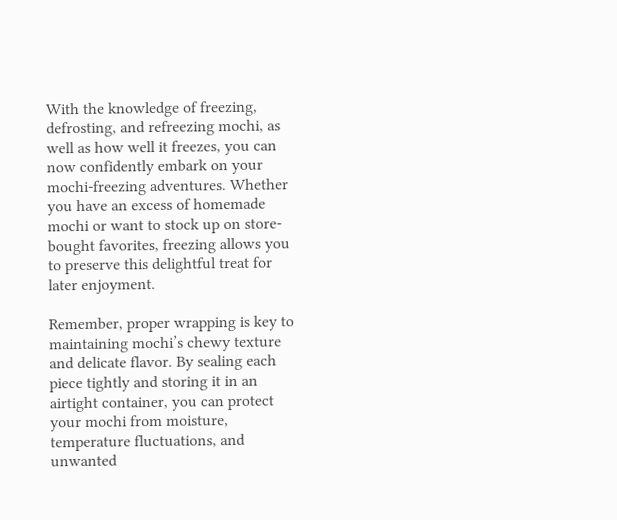With the knowledge of freezing, defrosting, and refreezing mochi, as well as how well it freezes, you can now confidently embark on your mochi-freezing adventures. Whether you have an excess of homemade mochi or want to stock up on store-bought favorites, freezing allows you to preserve this delightful treat for later enjoyment.

Remember, proper wrapping is key to maintaining mochi’s chewy texture and delicate flavor. By sealing each piece tightly and storing it in an airtight container, you can protect your mochi from moisture, temperature fluctuations, and unwanted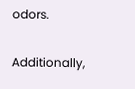odors.

Additionally,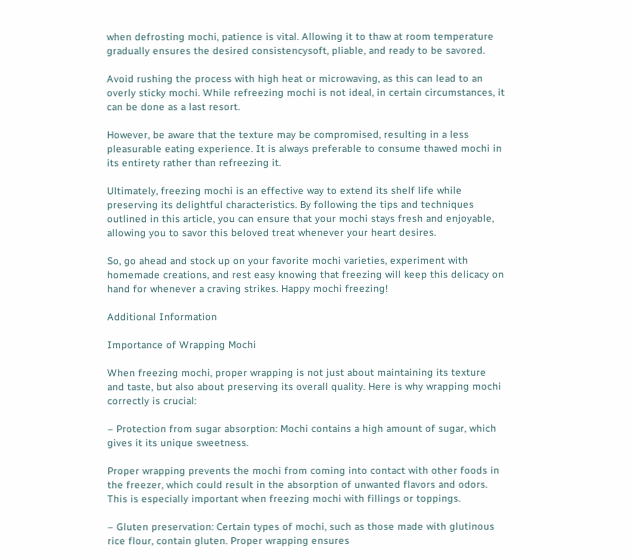when defrosting mochi, patience is vital. Allowing it to thaw at room temperature gradually ensures the desired consistencysoft, pliable, and ready to be savored.

Avoid rushing the process with high heat or microwaving, as this can lead to an overly sticky mochi. While refreezing mochi is not ideal, in certain circumstances, it can be done as a last resort.

However, be aware that the texture may be compromised, resulting in a less pleasurable eating experience. It is always preferable to consume thawed mochi in its entirety rather than refreezing it.

Ultimately, freezing mochi is an effective way to extend its shelf life while preserving its delightful characteristics. By following the tips and techniques outlined in this article, you can ensure that your mochi stays fresh and enjoyable, allowing you to savor this beloved treat whenever your heart desires.

So, go ahead and stock up on your favorite mochi varieties, experiment with homemade creations, and rest easy knowing that freezing will keep this delicacy on hand for whenever a craving strikes. Happy mochi freezing!

Additional Information

Importance of Wrapping Mochi

When freezing mochi, proper wrapping is not just about maintaining its texture and taste, but also about preserving its overall quality. Here is why wrapping mochi correctly is crucial:

– Protection from sugar absorption: Mochi contains a high amount of sugar, which gives it its unique sweetness.

Proper wrapping prevents the mochi from coming into contact with other foods in the freezer, which could result in the absorption of unwanted flavors and odors. This is especially important when freezing mochi with fillings or toppings.

– Gluten preservation: Certain types of mochi, such as those made with glutinous rice flour, contain gluten. Proper wrapping ensures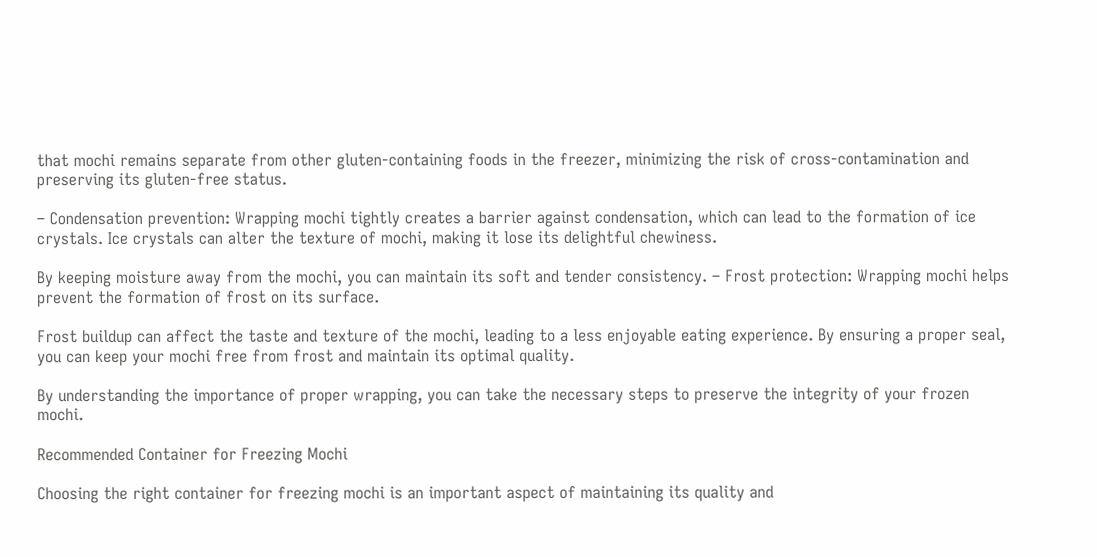that mochi remains separate from other gluten-containing foods in the freezer, minimizing the risk of cross-contamination and preserving its gluten-free status.

– Condensation prevention: Wrapping mochi tightly creates a barrier against condensation, which can lead to the formation of ice crystals. Ice crystals can alter the texture of mochi, making it lose its delightful chewiness.

By keeping moisture away from the mochi, you can maintain its soft and tender consistency. – Frost protection: Wrapping mochi helps prevent the formation of frost on its surface.

Frost buildup can affect the taste and texture of the mochi, leading to a less enjoyable eating experience. By ensuring a proper seal, you can keep your mochi free from frost and maintain its optimal quality.

By understanding the importance of proper wrapping, you can take the necessary steps to preserve the integrity of your frozen mochi.

Recommended Container for Freezing Mochi

Choosing the right container for freezing mochi is an important aspect of maintaining its quality and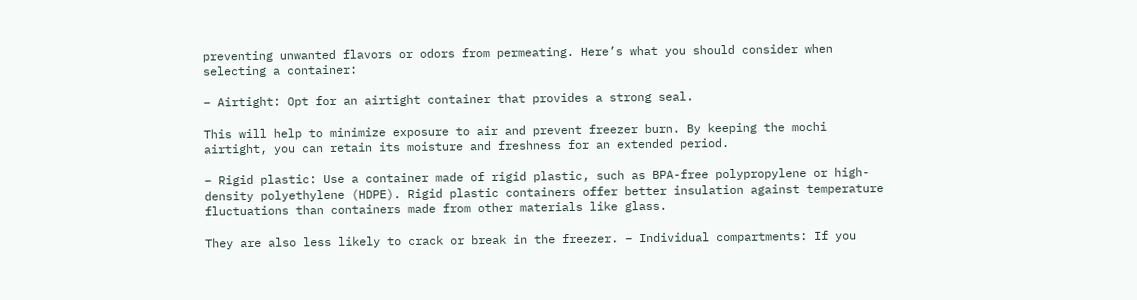preventing unwanted flavors or odors from permeating. Here’s what you should consider when selecting a container:

– Airtight: Opt for an airtight container that provides a strong seal.

This will help to minimize exposure to air and prevent freezer burn. By keeping the mochi airtight, you can retain its moisture and freshness for an extended period.

– Rigid plastic: Use a container made of rigid plastic, such as BPA-free polypropylene or high-density polyethylene (HDPE). Rigid plastic containers offer better insulation against temperature fluctuations than containers made from other materials like glass.

They are also less likely to crack or break in the freezer. – Individual compartments: If you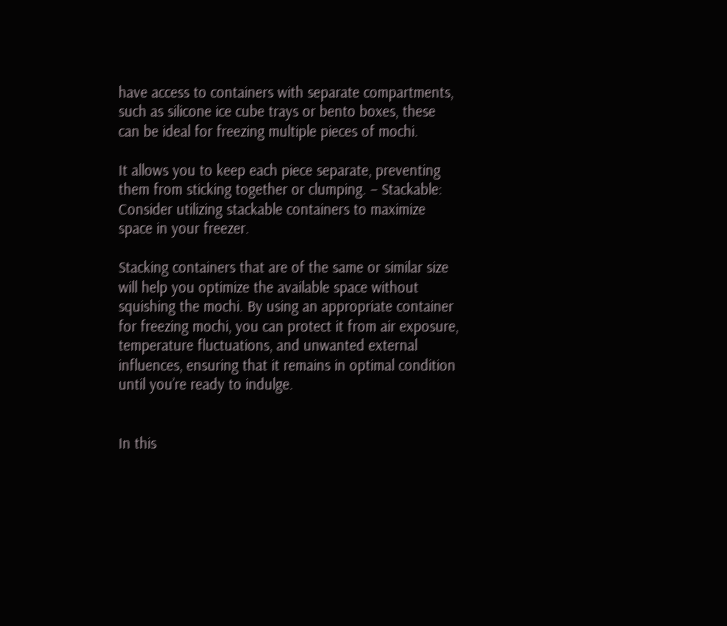have access to containers with separate compartments, such as silicone ice cube trays or bento boxes, these can be ideal for freezing multiple pieces of mochi.

It allows you to keep each piece separate, preventing them from sticking together or clumping. – Stackable: Consider utilizing stackable containers to maximize space in your freezer.

Stacking containers that are of the same or similar size will help you optimize the available space without squishing the mochi. By using an appropriate container for freezing mochi, you can protect it from air exposure, temperature fluctuations, and unwanted external influences, ensuring that it remains in optimal condition until you’re ready to indulge.


In this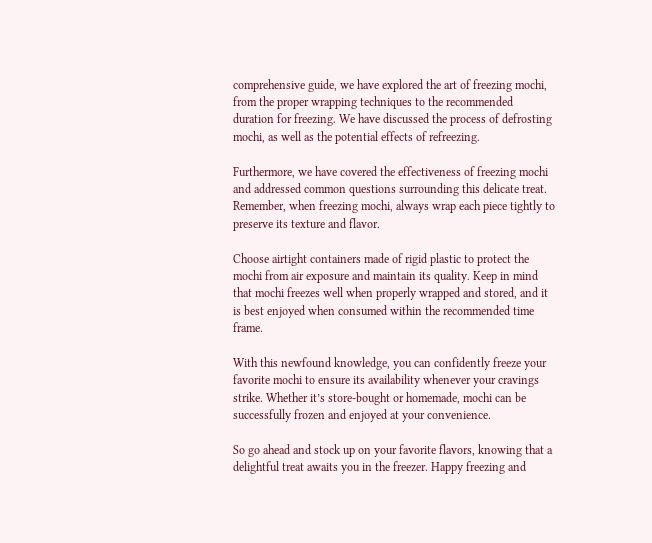comprehensive guide, we have explored the art of freezing mochi, from the proper wrapping techniques to the recommended duration for freezing. We have discussed the process of defrosting mochi, as well as the potential effects of refreezing.

Furthermore, we have covered the effectiveness of freezing mochi and addressed common questions surrounding this delicate treat. Remember, when freezing mochi, always wrap each piece tightly to preserve its texture and flavor.

Choose airtight containers made of rigid plastic to protect the mochi from air exposure and maintain its quality. Keep in mind that mochi freezes well when properly wrapped and stored, and it is best enjoyed when consumed within the recommended time frame.

With this newfound knowledge, you can confidently freeze your favorite mochi to ensure its availability whenever your cravings strike. Whether it’s store-bought or homemade, mochi can be successfully frozen and enjoyed at your convenience.

So go ahead and stock up on your favorite flavors, knowing that a delightful treat awaits you in the freezer. Happy freezing and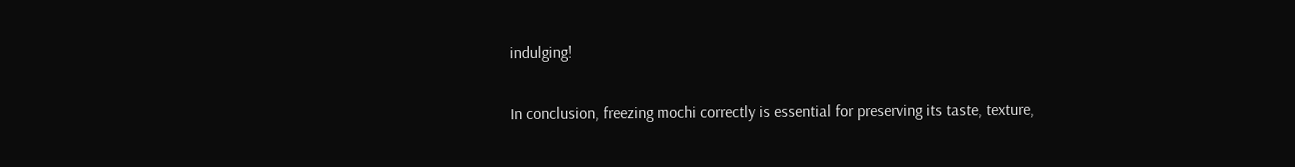indulging!

In conclusion, freezing mochi correctly is essential for preserving its taste, texture,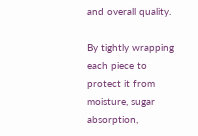and overall quality.

By tightly wrapping each piece to protect it from moisture, sugar absorption,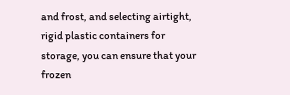and frost, and selecting airtight, rigid plastic containers for storage, you can ensure that your frozen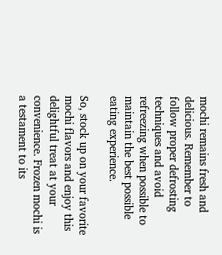mochi remains fresh and delicious. Remember to follow proper defrosting techniques and avoid refreezing when possible to maintain the best possible eating experience.

So, stock up on your favorite mochi flavors and enjoy this delightful treat at your convenience. Frozen mochi is a testament to its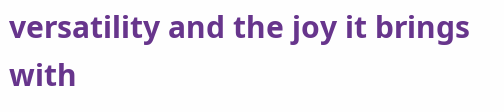versatility and the joy it brings with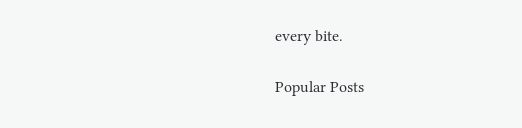every bite.

Popular Posts